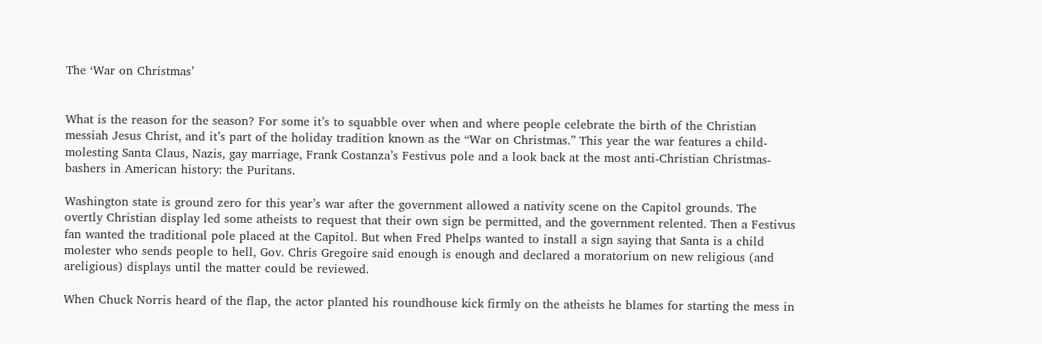The ‘War on Christmas’


What is the reason for the season? For some it’s to squabble over when and where people celebrate the birth of the Christian messiah Jesus Christ, and it’s part of the holiday tradition known as the “War on Christmas.” This year the war features a child-molesting Santa Claus, Nazis, gay marriage, Frank Costanza’s Festivus pole and a look back at the most anti-Christian Christmas-bashers in American history: the Puritans.

Washington state is ground zero for this year’s war after the government allowed a nativity scene on the Capitol grounds. The overtly Christian display led some atheists to request that their own sign be permitted, and the government relented. Then a Festivus fan wanted the traditional pole placed at the Capitol. But when Fred Phelps wanted to install a sign saying that Santa is a child molester who sends people to hell, Gov. Chris Gregoire said enough is enough and declared a moratorium on new religious (and areligious) displays until the matter could be reviewed.

When Chuck Norris heard of the flap, the actor planted his roundhouse kick firmly on the atheists he blames for starting the mess in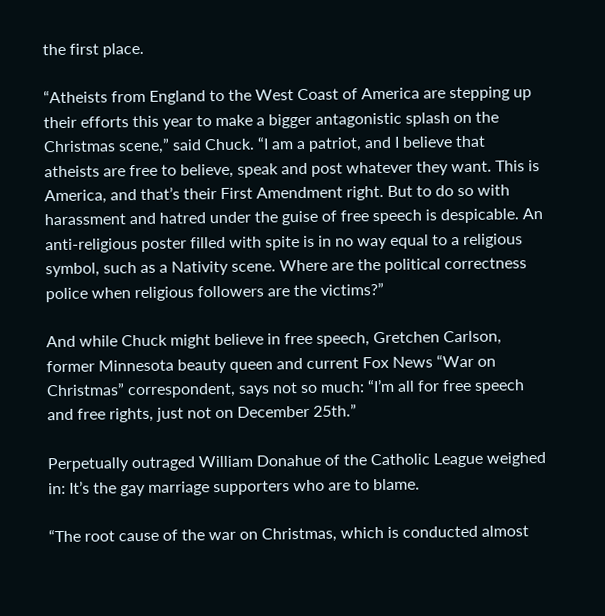the first place.

“Atheists from England to the West Coast of America are stepping up their efforts this year to make a bigger antagonistic splash on the Christmas scene,” said Chuck. “I am a patriot, and I believe that atheists are free to believe, speak and post whatever they want. This is America, and that’s their First Amendment right. But to do so with harassment and hatred under the guise of free speech is despicable. An anti-religious poster filled with spite is in no way equal to a religious symbol, such as a Nativity scene. Where are the political correctness police when religious followers are the victims?”

And while Chuck might believe in free speech, Gretchen Carlson, former Minnesota beauty queen and current Fox News “War on Christmas” correspondent, says not so much: “I’m all for free speech and free rights, just not on December 25th.”

Perpetually outraged William Donahue of the Catholic League weighed in: It’s the gay marriage supporters who are to blame.

“The root cause of the war on Christmas, which is conducted almost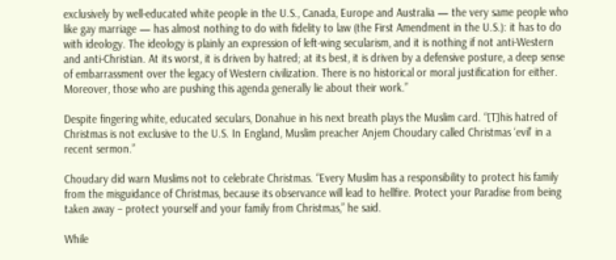exclusively by well-educated white people in the U.S., Canada, Europe and Australia — the very same people who like gay marriage — has almost nothing to do with fidelity to law (the First Amendment in the U.S.): it has to do with ideology. The ideology is plainly an expression of left-wing secularism, and it is nothing if not anti-Western and anti-Christian. At its worst, it is driven by hatred; at its best, it is driven by a defensive posture, a deep sense of embarrassment over the legacy of Western civilization. There is no historical or moral justification for either. Moreover, those who are pushing this agenda generally lie about their work.”

Despite fingering white, educated seculars, Donahue in his next breath plays the Muslim card. “[T]his hatred of Christmas is not exclusive to the U.S. In England, Muslim preacher Anjem Choudary called Christmas ‘evil’ in a recent sermon.”

Choudary did warn Muslims not to celebrate Christmas. “Every Muslim has a responsibility to protect his family from the misguidance of Christmas, because its observance will lead to hellfire. Protect your Paradise from being taken away – protect yourself and your family from Christmas,” he said.

While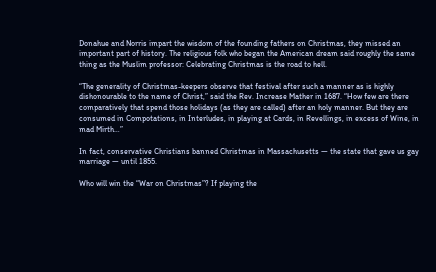Donahue and Norris impart the wisdom of the founding fathers on Christmas, they missed an important part of history. The religious folk who began the American dream said roughly the same thing as the Muslim professor: Celebrating Christmas is the road to hell.

“The generality of Christmas-keepers observe that festival after such a manner as is highly dishonourable to the name of Christ,” said the Rev. Increase Mather in 1687. “How few are there comparatively that spend those holidays (as they are called) after an holy manner. But they are consumed in Compotations, in Interludes, in playing at Cards, in Revellings, in excess of Wine, in mad Mirth…”

In fact, conservative Christians banned Christmas in Massachusetts — the state that gave us gay marriage — until 1855.

Who will win the “War on Christmas”? If playing the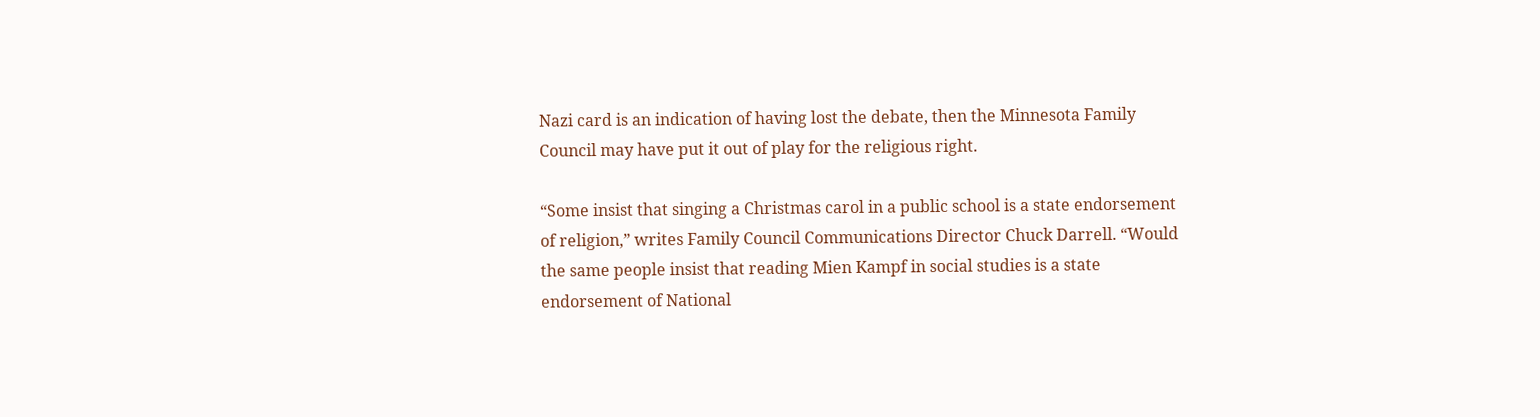Nazi card is an indication of having lost the debate, then the Minnesota Family Council may have put it out of play for the religious right.

“Some insist that singing a Christmas carol in a public school is a state endorsement of religion,” writes Family Council Communications Director Chuck Darrell. “Would the same people insist that reading Mien Kampf in social studies is a state endorsement of National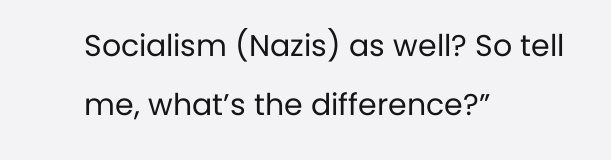Socialism (Nazis) as well? So tell me, what’s the difference?”